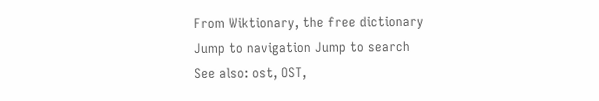From Wiktionary, the free dictionary
Jump to navigation Jump to search
See also: ost, OST,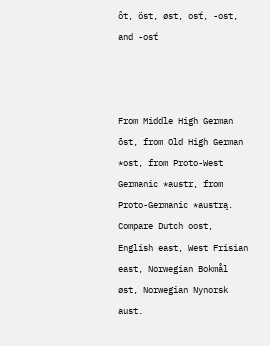ôt, öst, øst, osť, -ost, and -osť



From Middle High German ōst, from Old High German *ost, from Proto-West Germanic *austr, from Proto-Germanic *austrą. Compare Dutch oost, English east, West Frisian east, Norwegian Bokmål øst, Norwegian Nynorsk aust.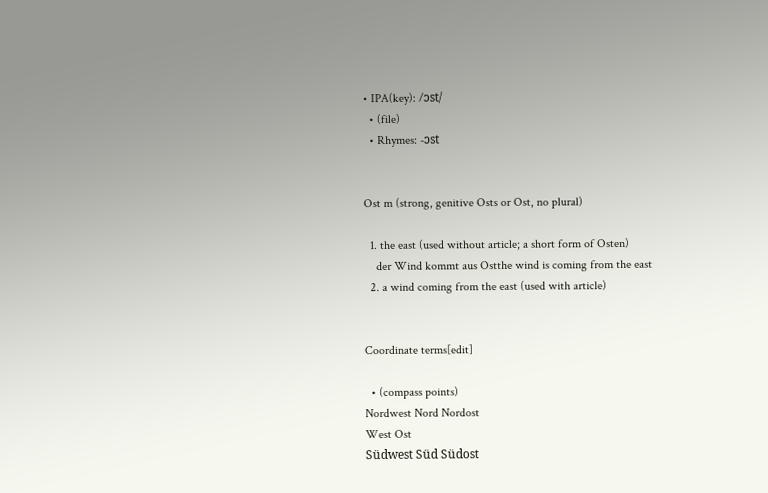• IPA(key): /ɔst/
  • (file)
  • Rhymes: -ɔst


Ost m (strong, genitive Osts or Ost, no plural)

  1. the east (used without article; a short form of Osten)
    der Wind kommt aus Ostthe wind is coming from the east
  2. a wind coming from the east (used with article)


Coordinate terms[edit]

  • (compass points)
Nordwest Nord Nordost
West Ost
Südwest Süd Südost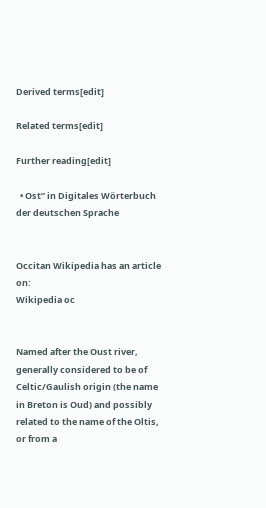Derived terms[edit]

Related terms[edit]

Further reading[edit]

  • Ost” in Digitales Wörterbuch der deutschen Sprache


Occitan Wikipedia has an article on:
Wikipedia oc


Named after the Oust river, generally considered to be of Celtic/Gaulish origin (the name in Breton is Oud) and possibly related to the name of the Oltis, or from a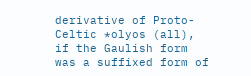derivative of Proto-Celtic *olyos (all), if the Gaulish form was a suffixed form of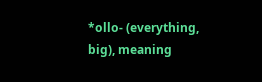*ollo- (everything, big), meaning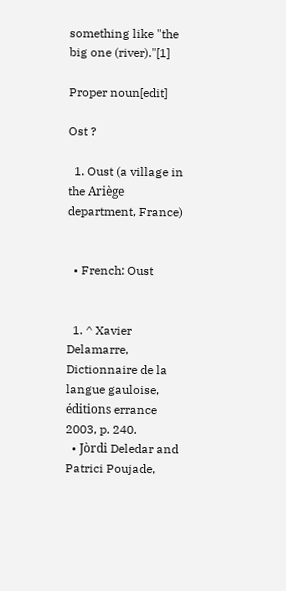something like "the big one (river)."[1]

Proper noun[edit]

Ost ?

  1. Oust (a village in the Ariège department, France)


  • French: Oust


  1. ^ Xavier Delamarre, Dictionnaire de la langue gauloise, éditions errance 2003, p. 240.
  • Jòrdi Deledar and Patrici Poujade,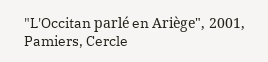"L'Occitan parlé en Ariège", 2001, Pamiers, Cercle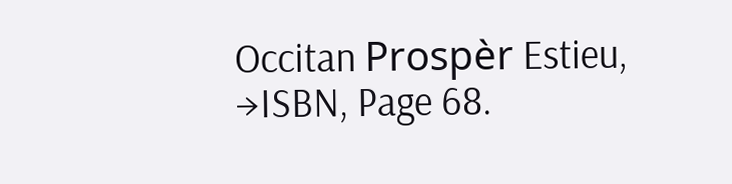Occitan Prospèr Estieu, →ISBN, Page 68.